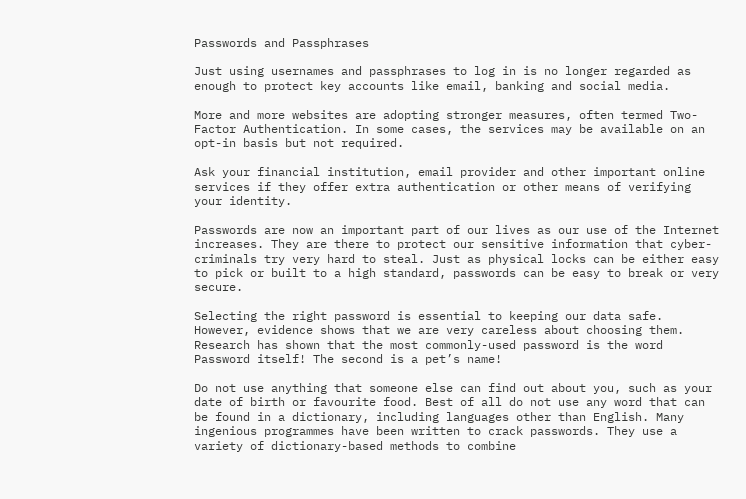Passwords and Passphrases

Just using usernames and passphrases to log in is no longer regarded as enough to protect key accounts like email, banking and social media.

More and more websites are adopting stronger measures, often termed Two-Factor Authentication. In some cases, the services may be available on an opt-in basis but not required.

Ask your financial institution, email provider and other important online services if they offer extra authentication or other means of verifying your identity.

Passwords are now an important part of our lives as our use of the Internet increases. They are there to protect our sensitive information that cyber-criminals try very hard to steal. Just as physical locks can be either easy to pick or built to a high standard, passwords can be easy to break or very secure.

Selecting the right password is essential to keeping our data safe. However, evidence shows that we are very careless about choosing them. Research has shown that the most commonly-used password is the word Password itself! The second is a pet’s name!

Do not use anything that someone else can find out about you, such as your date of birth or favourite food. Best of all do not use any word that can be found in a dictionary, including languages other than English. Many ingenious programmes have been written to crack passwords. They use a variety of dictionary-based methods to combine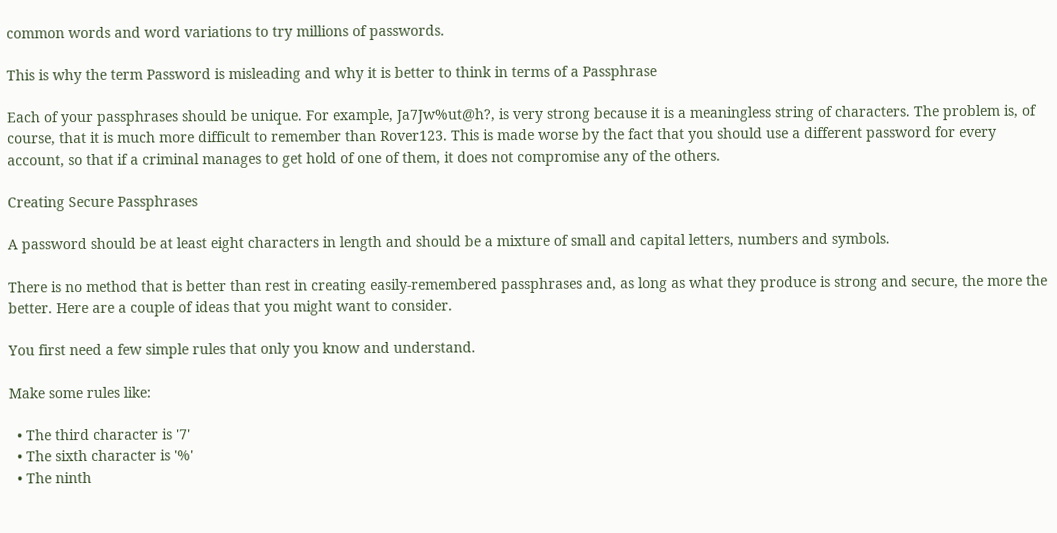common words and word variations to try millions of passwords.

This is why the term Password is misleading and why it is better to think in terms of a Passphrase

Each of your passphrases should be unique. For example, Ja7Jw%ut@h?, is very strong because it is a meaningless string of characters. The problem is, of course, that it is much more difficult to remember than Rover123. This is made worse by the fact that you should use a different password for every account, so that if a criminal manages to get hold of one of them, it does not compromise any of the others.

Creating Secure Passphrases

A password should be at least eight characters in length and should be a mixture of small and capital letters, numbers and symbols.

There is no method that is better than rest in creating easily-remembered passphrases and, as long as what they produce is strong and secure, the more the better. Here are a couple of ideas that you might want to consider.

You first need a few simple rules that only you know and understand.

Make some rules like:

  • The third character is '7'
  • The sixth character is '%'
  • The ninth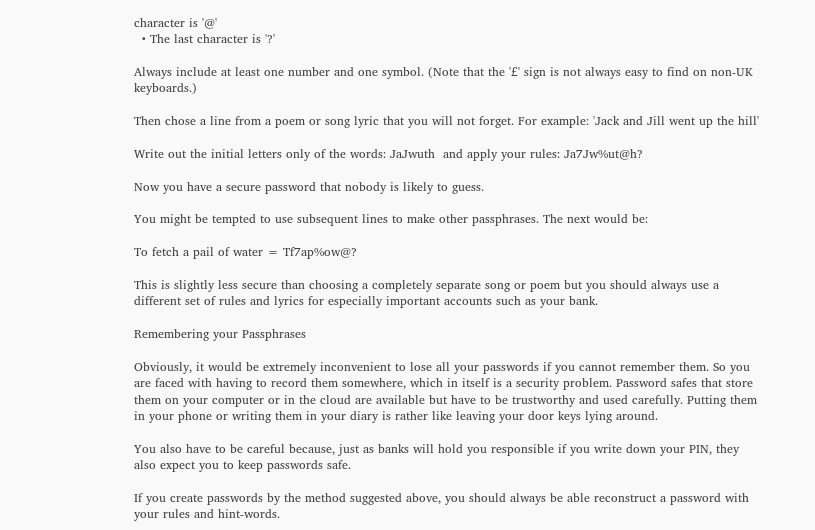character is '@'
  • The last character is '?'

Always include at least one number and one symbol. (Note that the '£' sign is not always easy to find on non-UK keyboards.)

Then chose a line from a poem or song lyric that you will not forget. For example: 'Jack and Jill went up the hill'

Write out the initial letters only of the words: JaJwuth  and apply your rules: Ja7Jw%ut@h?

Now you have a secure password that nobody is likely to guess.

You might be tempted to use subsequent lines to make other passphrases. The next would be:

To fetch a pail of water = Tf7ap%ow@?

This is slightly less secure than choosing a completely separate song or poem but you should always use a different set of rules and lyrics for especially important accounts such as your bank.

Remembering your Passphrases

Obviously, it would be extremely inconvenient to lose all your passwords if you cannot remember them. So you are faced with having to record them somewhere, which in itself is a security problem. Password safes that store them on your computer or in the cloud are available but have to be trustworthy and used carefully. Putting them in your phone or writing them in your diary is rather like leaving your door keys lying around.

You also have to be careful because, just as banks will hold you responsible if you write down your PIN, they also expect you to keep passwords safe.

If you create passwords by the method suggested above, you should always be able reconstruct a password with your rules and hint-words.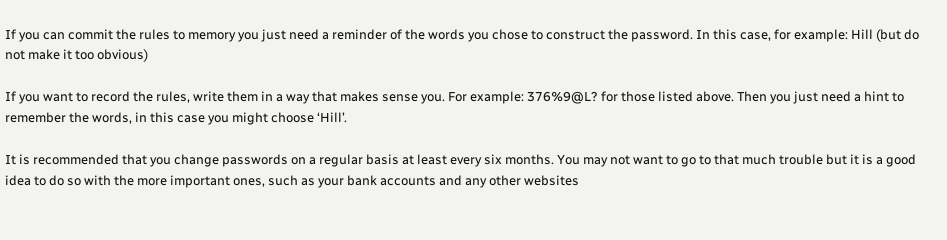If you can commit the rules to memory you just need a reminder of the words you chose to construct the password. In this case, for example: Hill (but do not make it too obvious)

If you want to record the rules, write them in a way that makes sense you. For example: 376%9@L? for those listed above. Then you just need a hint to remember the words, in this case you might choose ‘Hill’.

It is recommended that you change passwords on a regular basis at least every six months. You may not want to go to that much trouble but it is a good idea to do so with the more important ones, such as your bank accounts and any other websites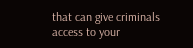that can give criminals access to your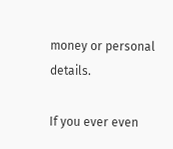money or personal details.

If you ever even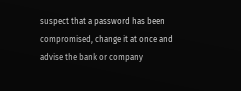suspect that a password has been compromised, change it at once and advise the bank or company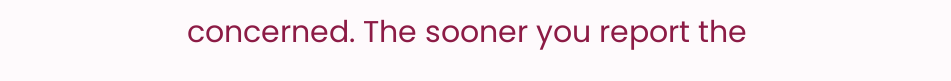concerned. The sooner you report the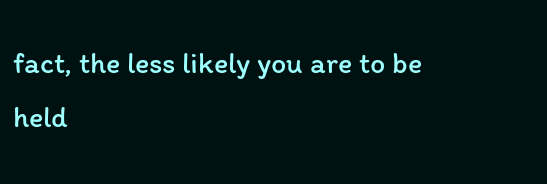fact, the less likely you are to be held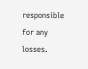responsible for any losses.